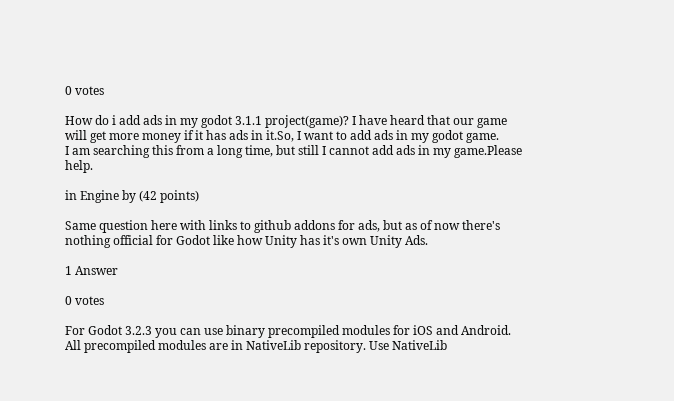0 votes

How do i add ads in my godot 3.1.1 project(game)? I have heard that our game will get more money if it has ads in it.So, I want to add ads in my godot game.
I am searching this from a long time, but still I cannot add ads in my game.Please help.

in Engine by (42 points)

Same question here with links to github addons for ads, but as of now there's nothing official for Godot like how Unity has it's own Unity Ads.

1 Answer

0 votes

For Godot 3.2.3 you can use binary precompiled modules for iOS and Android. All precompiled modules are in NativeLib repository. Use NativeLib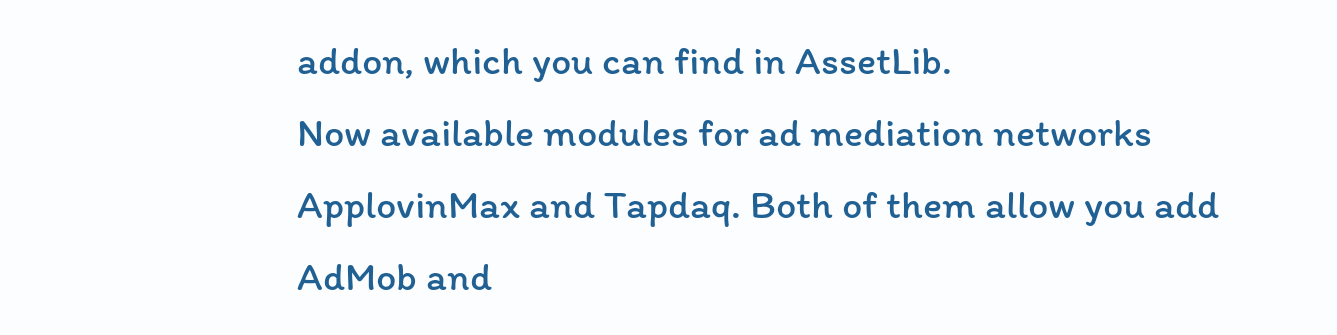addon, which you can find in AssetLib.
Now available modules for ad mediation networks ApplovinMax and Tapdaq. Both of them allow you add AdMob and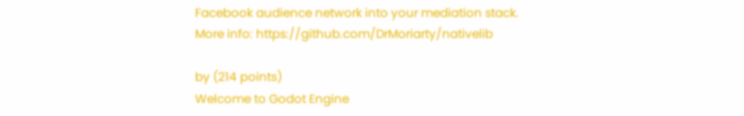Facebook audience network into your mediation stack.
More info: https://github.com/DrMoriarty/nativelib

by (214 points)
Welcome to Godot Engine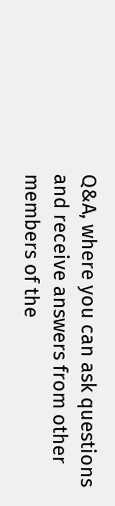Q&A, where you can ask questions and receive answers from other members of the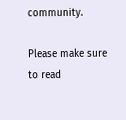community.

Please make sure to read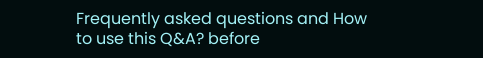Frequently asked questions and How to use this Q&A? before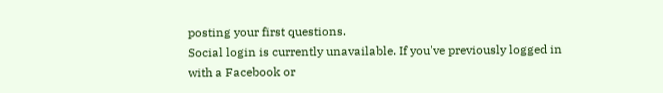posting your first questions.
Social login is currently unavailable. If you've previously logged in with a Facebook or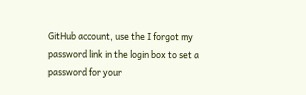GitHub account, use the I forgot my password link in the login box to set a password for your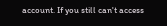account. If you still can't access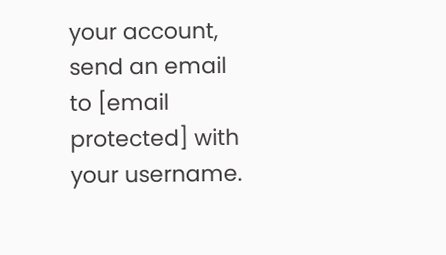your account, send an email to [email protected] with your username.